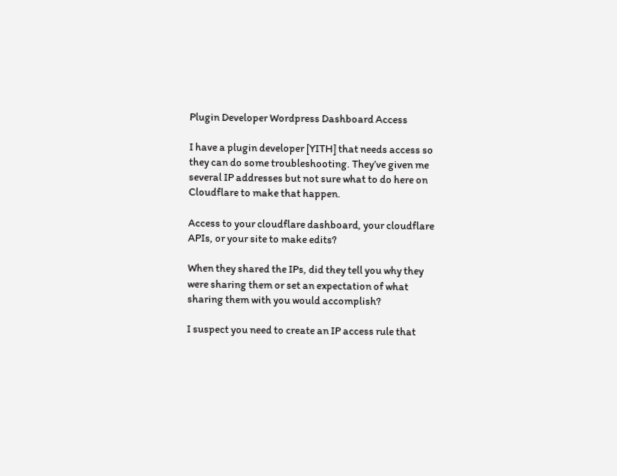Plugin Developer Wordpress Dashboard Access

I have a plugin developer [YITH] that needs access so they can do some troubleshooting. They’ve given me several IP addresses but not sure what to do here on Cloudflare to make that happen.

Access to your cloudflare dashboard, your cloudflare APIs, or your site to make edits?

When they shared the IPs, did they tell you why they were sharing them or set an expectation of what sharing them with you would accomplish?

I suspect you need to create an IP access rule that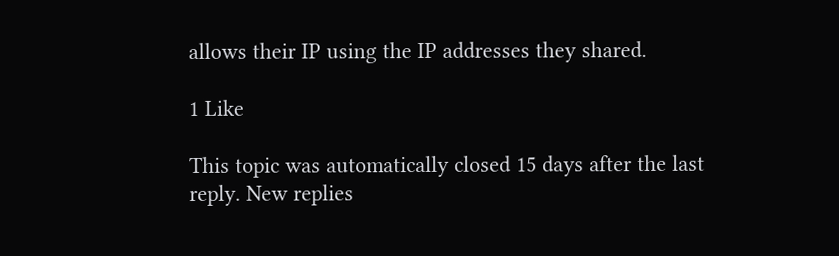allows their IP using the IP addresses they shared.

1 Like

This topic was automatically closed 15 days after the last reply. New replies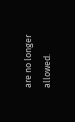are no longer allowed.